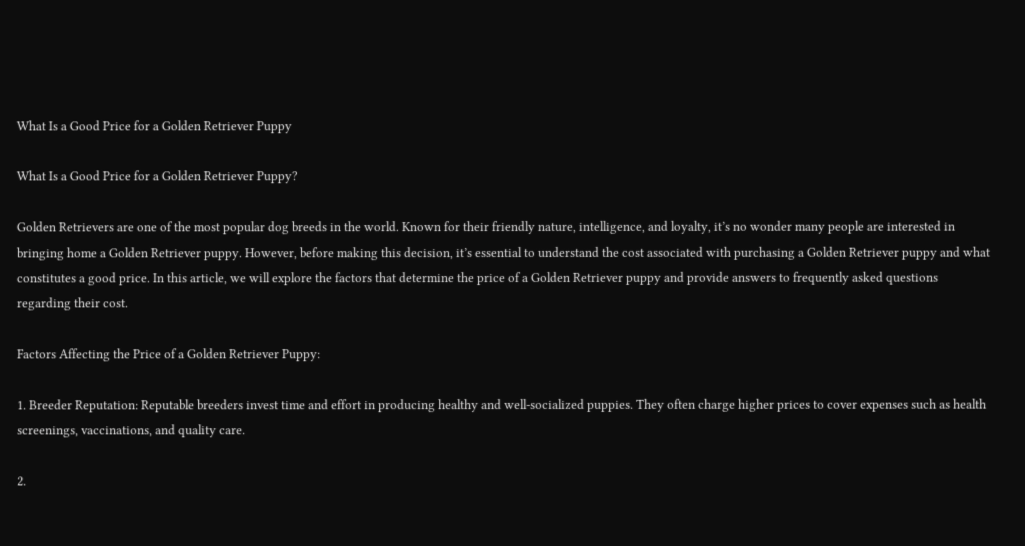What Is a Good Price for a Golden Retriever Puppy

What Is a Good Price for a Golden Retriever Puppy?

Golden Retrievers are one of the most popular dog breeds in the world. Known for their friendly nature, intelligence, and loyalty, it’s no wonder many people are interested in bringing home a Golden Retriever puppy. However, before making this decision, it’s essential to understand the cost associated with purchasing a Golden Retriever puppy and what constitutes a good price. In this article, we will explore the factors that determine the price of a Golden Retriever puppy and provide answers to frequently asked questions regarding their cost.

Factors Affecting the Price of a Golden Retriever Puppy:

1. Breeder Reputation: Reputable breeders invest time and effort in producing healthy and well-socialized puppies. They often charge higher prices to cover expenses such as health screenings, vaccinations, and quality care.

2.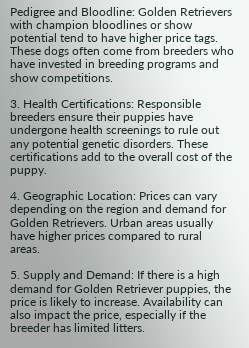Pedigree and Bloodline: Golden Retrievers with champion bloodlines or show potential tend to have higher price tags. These dogs often come from breeders who have invested in breeding programs and show competitions.

3. Health Certifications: Responsible breeders ensure their puppies have undergone health screenings to rule out any potential genetic disorders. These certifications add to the overall cost of the puppy.

4. Geographic Location: Prices can vary depending on the region and demand for Golden Retrievers. Urban areas usually have higher prices compared to rural areas.

5. Supply and Demand: If there is a high demand for Golden Retriever puppies, the price is likely to increase. Availability can also impact the price, especially if the breeder has limited litters.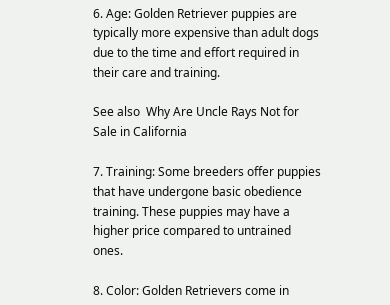6. Age: Golden Retriever puppies are typically more expensive than adult dogs due to the time and effort required in their care and training.

See also  Why Are Uncle Rays Not for Sale in California

7. Training: Some breeders offer puppies that have undergone basic obedience training. These puppies may have a higher price compared to untrained ones.

8. Color: Golden Retrievers come in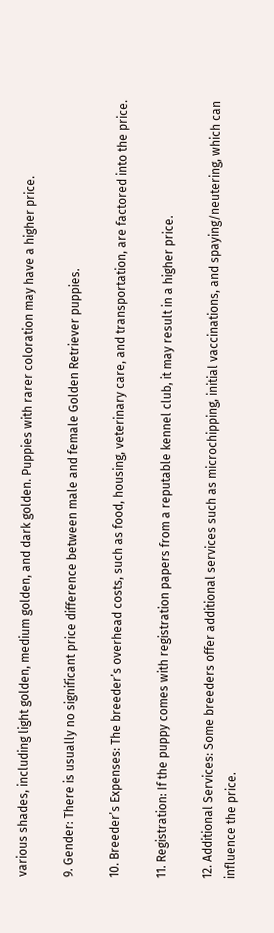various shades, including light golden, medium golden, and dark golden. Puppies with rarer coloration may have a higher price.

9. Gender: There is usually no significant price difference between male and female Golden Retriever puppies.

10. Breeder’s Expenses: The breeder’s overhead costs, such as food, housing, veterinary care, and transportation, are factored into the price.

11. Registration: If the puppy comes with registration papers from a reputable kennel club, it may result in a higher price.

12. Additional Services: Some breeders offer additional services such as microchipping, initial vaccinations, and spaying/neutering, which can influence the price.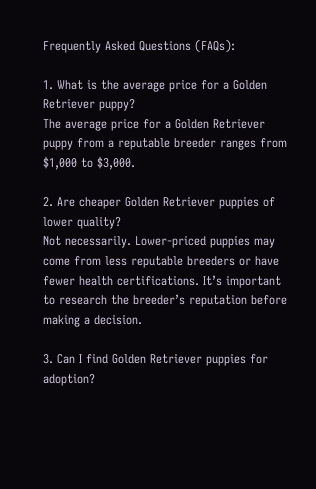Frequently Asked Questions (FAQs):

1. What is the average price for a Golden Retriever puppy?
The average price for a Golden Retriever puppy from a reputable breeder ranges from $1,000 to $3,000.

2. Are cheaper Golden Retriever puppies of lower quality?
Not necessarily. Lower-priced puppies may come from less reputable breeders or have fewer health certifications. It’s important to research the breeder’s reputation before making a decision.

3. Can I find Golden Retriever puppies for adoption?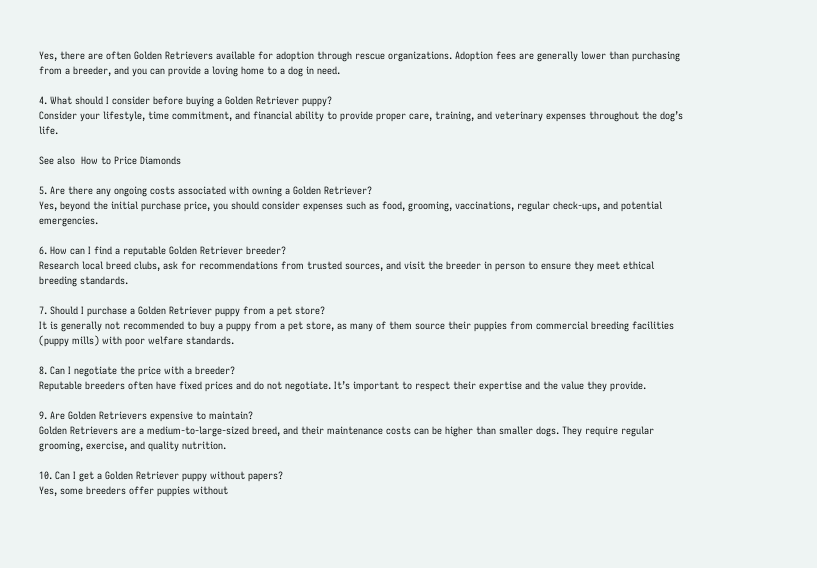Yes, there are often Golden Retrievers available for adoption through rescue organizations. Adoption fees are generally lower than purchasing from a breeder, and you can provide a loving home to a dog in need.

4. What should I consider before buying a Golden Retriever puppy?
Consider your lifestyle, time commitment, and financial ability to provide proper care, training, and veterinary expenses throughout the dog’s life.

See also  How to Price Diamonds

5. Are there any ongoing costs associated with owning a Golden Retriever?
Yes, beyond the initial purchase price, you should consider expenses such as food, grooming, vaccinations, regular check-ups, and potential emergencies.

6. How can I find a reputable Golden Retriever breeder?
Research local breed clubs, ask for recommendations from trusted sources, and visit the breeder in person to ensure they meet ethical breeding standards.

7. Should I purchase a Golden Retriever puppy from a pet store?
It is generally not recommended to buy a puppy from a pet store, as many of them source their puppies from commercial breeding facilities (puppy mills) with poor welfare standards.

8. Can I negotiate the price with a breeder?
Reputable breeders often have fixed prices and do not negotiate. It’s important to respect their expertise and the value they provide.

9. Are Golden Retrievers expensive to maintain?
Golden Retrievers are a medium-to-large-sized breed, and their maintenance costs can be higher than smaller dogs. They require regular grooming, exercise, and quality nutrition.

10. Can I get a Golden Retriever puppy without papers?
Yes, some breeders offer puppies without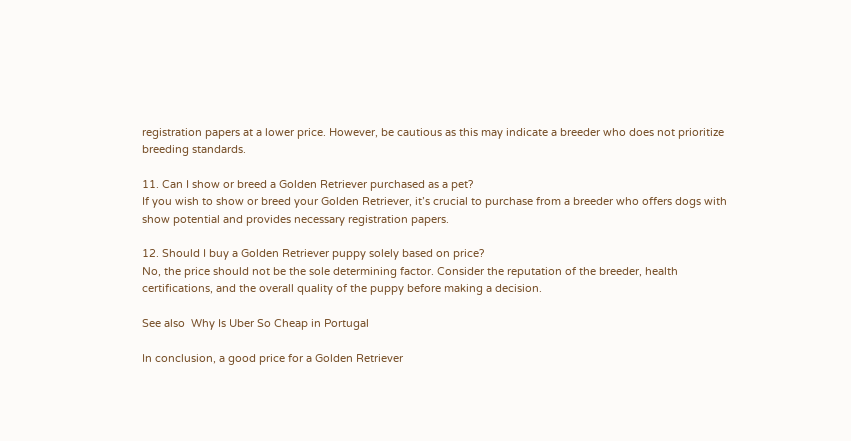registration papers at a lower price. However, be cautious as this may indicate a breeder who does not prioritize breeding standards.

11. Can I show or breed a Golden Retriever purchased as a pet?
If you wish to show or breed your Golden Retriever, it’s crucial to purchase from a breeder who offers dogs with show potential and provides necessary registration papers.

12. Should I buy a Golden Retriever puppy solely based on price?
No, the price should not be the sole determining factor. Consider the reputation of the breeder, health certifications, and the overall quality of the puppy before making a decision.

See also  Why Is Uber So Cheap in Portugal

In conclusion, a good price for a Golden Retriever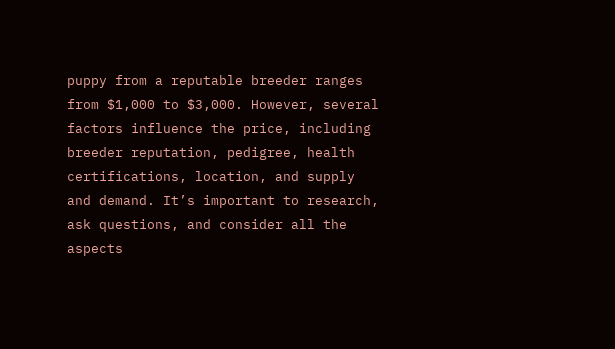puppy from a reputable breeder ranges from $1,000 to $3,000. However, several factors influence the price, including breeder reputation, pedigree, health certifications, location, and supply and demand. It’s important to research, ask questions, and consider all the aspects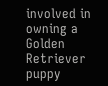involved in owning a Golden Retriever puppy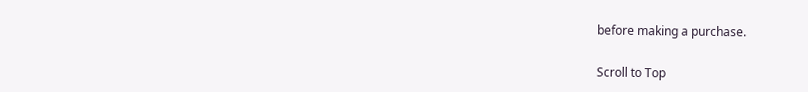before making a purchase.

Scroll to Top